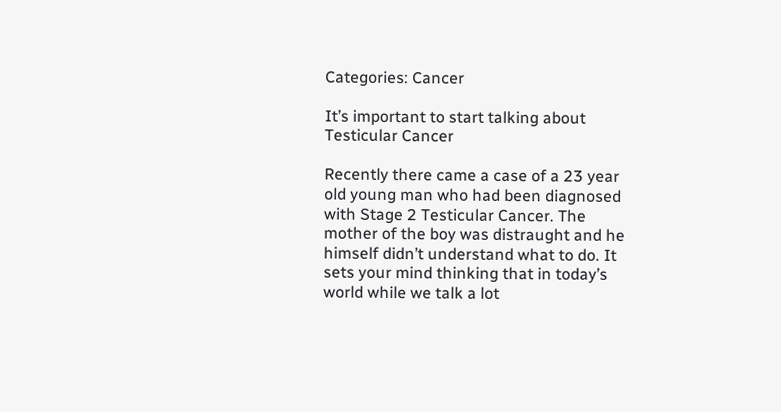Categories: Cancer

It’s important to start talking about Testicular Cancer

Recently there came a case of a 23 year old young man who had been diagnosed with Stage 2 Testicular Cancer. The mother of the boy was distraught and he himself didn’t understand what to do. It sets your mind thinking that in today’s world while we talk a lot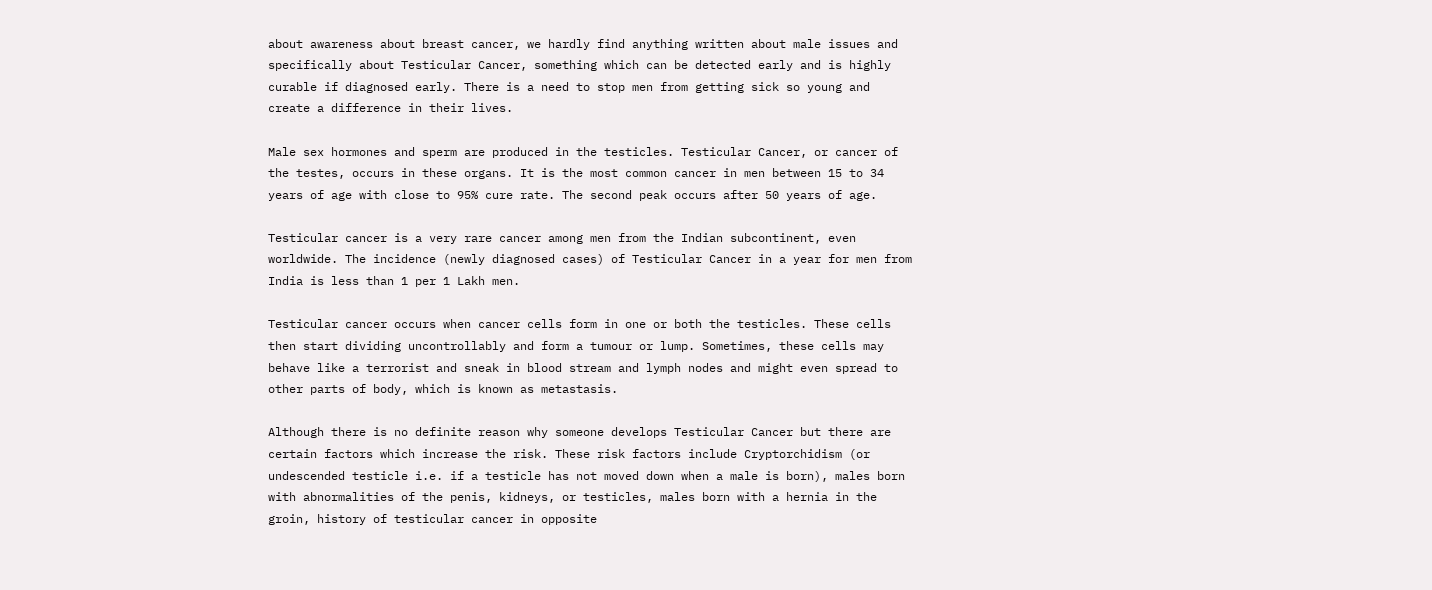about awareness about breast cancer, we hardly find anything written about male issues and specifically about Testicular Cancer, something which can be detected early and is highly curable if diagnosed early. There is a need to stop men from getting sick so young and create a difference in their lives.

Male sex hormones and sperm are produced in the testicles. Testicular Cancer, or cancer of the testes, occurs in these organs. It is the most common cancer in men between 15 to 34 years of age with close to 95% cure rate. The second peak occurs after 50 years of age.

Testicular cancer is a very rare cancer among men from the Indian subcontinent, even worldwide. The incidence (newly diagnosed cases) of Testicular Cancer in a year for men from India is less than 1 per 1 Lakh men.

Testicular cancer occurs when cancer cells form in one or both the testicles. These cells then start dividing uncontrollably and form a tumour or lump. Sometimes, these cells may behave like a terrorist and sneak in blood stream and lymph nodes and might even spread to other parts of body, which is known as metastasis.

Although there is no definite reason why someone develops Testicular Cancer but there are certain factors which increase the risk. These risk factors include Cryptorchidism (or undescended testicle i.e. if a testicle has not moved down when a male is born), males born with abnormalities of the penis, kidneys, or testicles, males born with a hernia in the groin, history of testicular cancer in opposite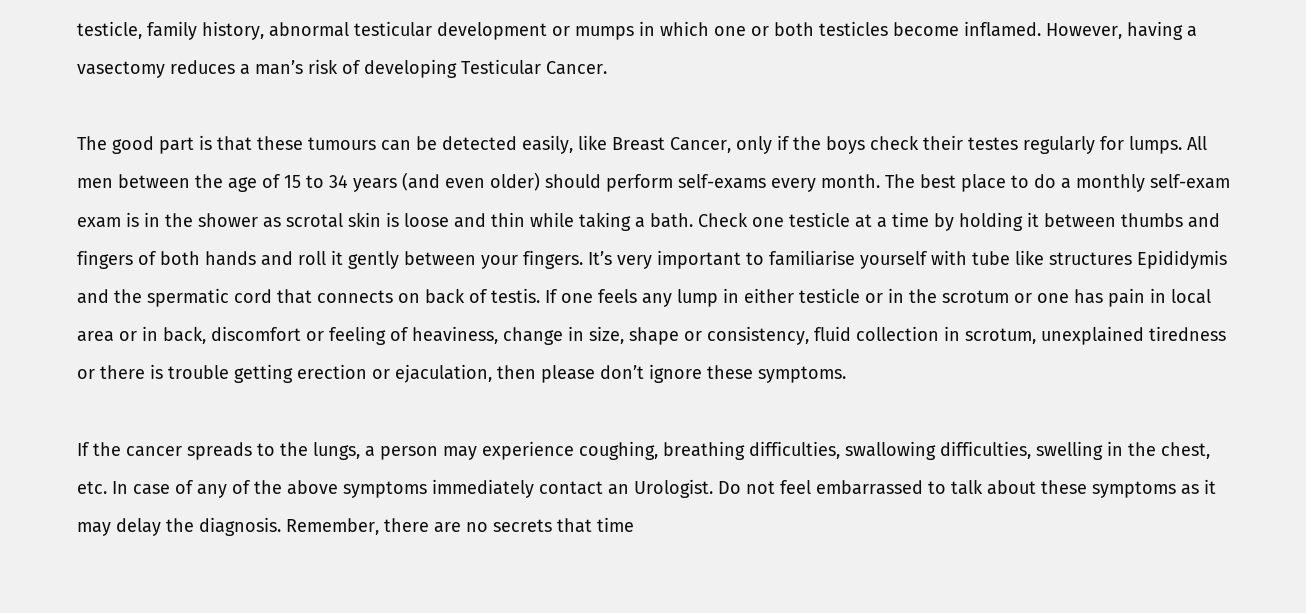testicle, family history, abnormal testicular development or mumps in which one or both testicles become inflamed. However, having a vasectomy reduces a man’s risk of developing Testicular Cancer.

The good part is that these tumours can be detected easily, like Breast Cancer, only if the boys check their testes regularly for lumps. All men between the age of 15 to 34 years (and even older) should perform self-exams every month. The best place to do a monthly self-exam exam is in the shower as scrotal skin is loose and thin while taking a bath. Check one testicle at a time by holding it between thumbs and fingers of both hands and roll it gently between your fingers. It’s very important to familiarise yourself with tube like structures Epididymis and the spermatic cord that connects on back of testis. If one feels any lump in either testicle or in the scrotum or one has pain in local area or in back, discomfort or feeling of heaviness, change in size, shape or consistency, fluid collection in scrotum, unexplained tiredness or there is trouble getting erection or ejaculation, then please don’t ignore these symptoms.

If the cancer spreads to the lungs, a person may experience coughing, breathing difficulties, swallowing difficulties, swelling in the chest, etc. In case of any of the above symptoms immediately contact an Urologist. Do not feel embarrassed to talk about these symptoms as it may delay the diagnosis. Remember, there are no secrets that time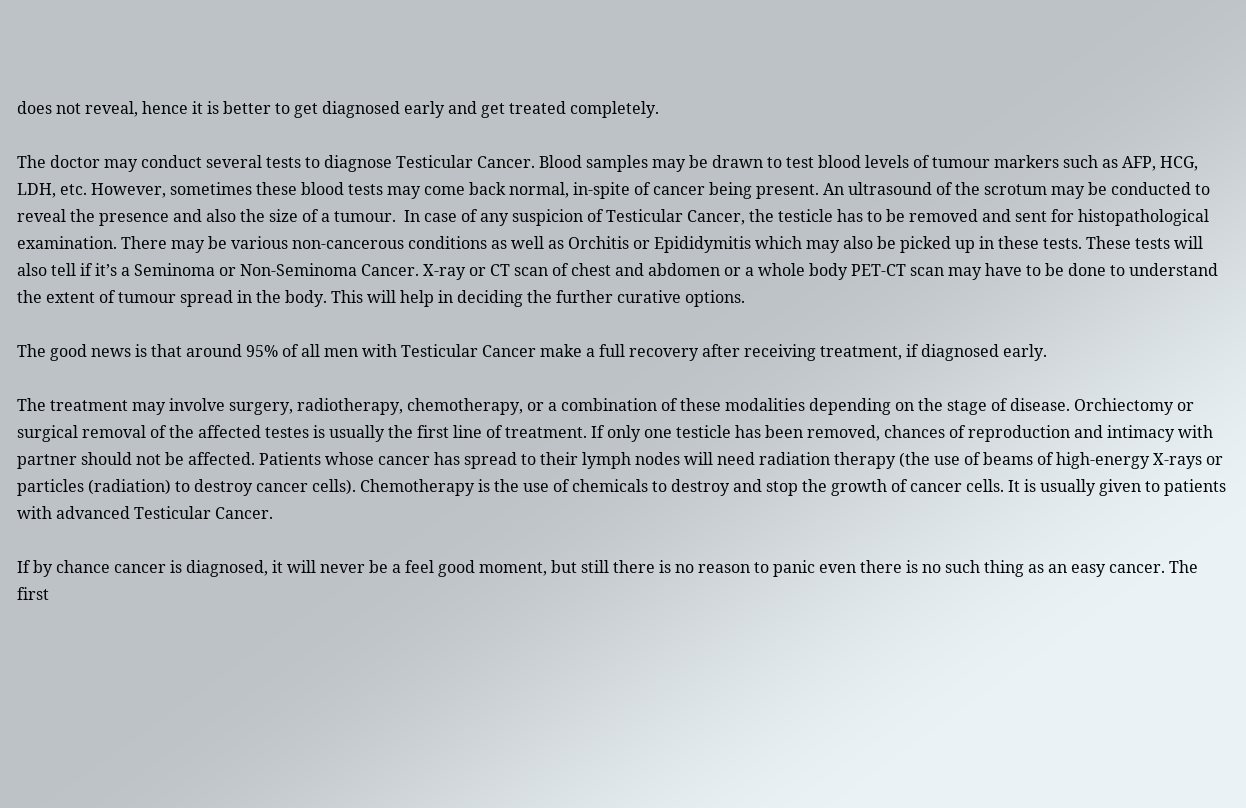does not reveal, hence it is better to get diagnosed early and get treated completely.

The doctor may conduct several tests to diagnose Testicular Cancer. Blood samples may be drawn to test blood levels of tumour markers such as AFP, HCG, LDH, etc. However, sometimes these blood tests may come back normal, in-spite of cancer being present. An ultrasound of the scrotum may be conducted to reveal the presence and also the size of a tumour.  In case of any suspicion of Testicular Cancer, the testicle has to be removed and sent for histopathological examination. There may be various non-cancerous conditions as well as Orchitis or Epididymitis which may also be picked up in these tests. These tests will also tell if it’s a Seminoma or Non-Seminoma Cancer. X-ray or CT scan of chest and abdomen or a whole body PET-CT scan may have to be done to understand the extent of tumour spread in the body. This will help in deciding the further curative options.

The good news is that around 95% of all men with Testicular Cancer make a full recovery after receiving treatment, if diagnosed early.

The treatment may involve surgery, radiotherapy, chemotherapy, or a combination of these modalities depending on the stage of disease. Orchiectomy or surgical removal of the affected testes is usually the first line of treatment. If only one testicle has been removed, chances of reproduction and intimacy with partner should not be affected. Patients whose cancer has spread to their lymph nodes will need radiation therapy (the use of beams of high-energy X-rays or particles (radiation) to destroy cancer cells). Chemotherapy is the use of chemicals to destroy and stop the growth of cancer cells. It is usually given to patients with advanced Testicular Cancer.

If by chance cancer is diagnosed, it will never be a feel good moment, but still there is no reason to panic even there is no such thing as an easy cancer. The first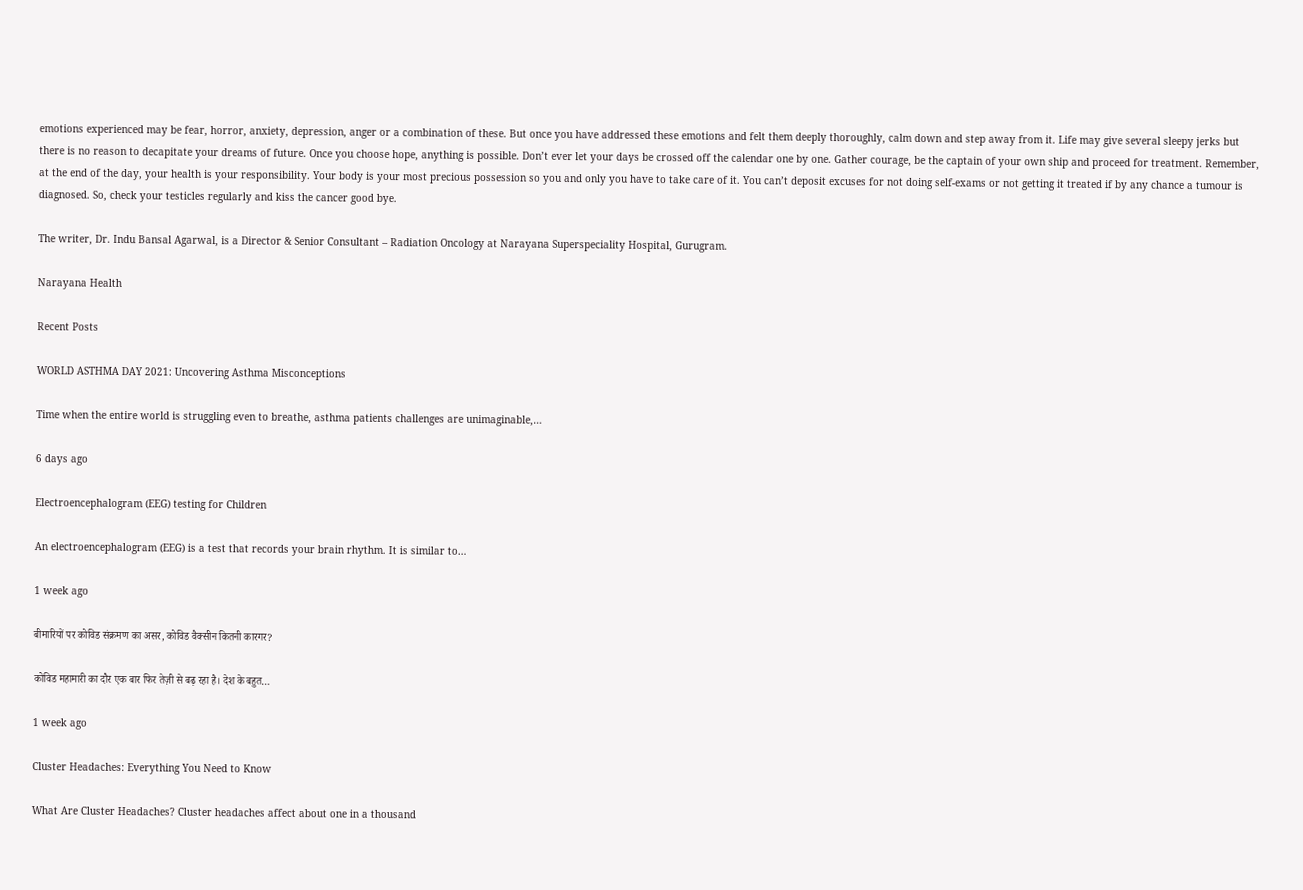emotions experienced may be fear, horror, anxiety, depression, anger or a combination of these. But once you have addressed these emotions and felt them deeply thoroughly, calm down and step away from it. Life may give several sleepy jerks but there is no reason to decapitate your dreams of future. Once you choose hope, anything is possible. Don’t ever let your days be crossed off the calendar one by one. Gather courage, be the captain of your own ship and proceed for treatment. Remember, at the end of the day, your health is your responsibility. Your body is your most precious possession so you and only you have to take care of it. You can’t deposit excuses for not doing self-exams or not getting it treated if by any chance a tumour is diagnosed. So, check your testicles regularly and kiss the cancer good bye.

The writer, Dr. Indu Bansal Agarwal, is a Director & Senior Consultant – Radiation Oncology at Narayana Superspeciality Hospital, Gurugram.

Narayana Health

Recent Posts

WORLD ASTHMA DAY 2021: Uncovering Asthma Misconceptions

Time when the entire world is struggling even to breathe, asthma patients challenges are unimaginable,…

6 days ago

Electroencephalogram (EEG) testing for Children

An electroencephalogram (EEG) is a test that records your brain rhythm. It is similar to…

1 week ago

बीमारियों पर कोविड संक्रमण का असर, कोविड वैक्सीन कितनी कारगर?

कोविड महामारी का दौर एक बार फिर तेज़ी से बढ़ रहा है। देश के बहुत…

1 week ago

Cluster Headaches: Everything You Need to Know

What Are Cluster Headaches? Cluster headaches affect about one in a thousand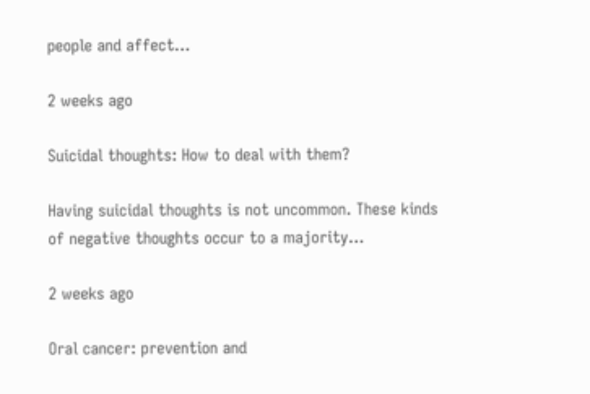people and affect…

2 weeks ago

Suicidal thoughts: How to deal with them?

Having suicidal thoughts is not uncommon. These kinds of negative thoughts occur to a majority…

2 weeks ago

Oral cancer: prevention and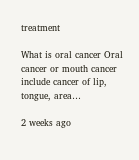treatment

What is oral cancer Oral cancer or mouth cancer include cancer of lip, tongue, area…

2 weeks ago